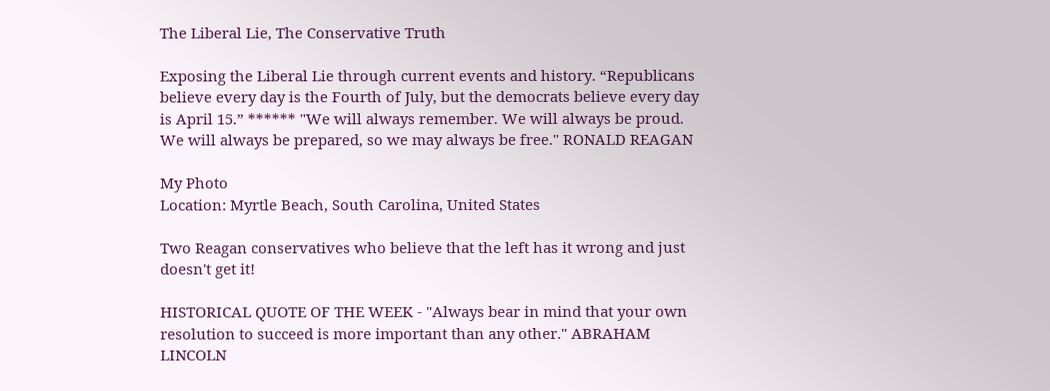The Liberal Lie, The Conservative Truth

Exposing the Liberal Lie through current events and history. “Republicans believe every day is the Fourth of July, but the democrats believe every day is April 15.” ****** "We will always remember. We will always be proud. We will always be prepared, so we may always be free." RONALD REAGAN

My Photo
Location: Myrtle Beach, South Carolina, United States

Two Reagan conservatives who believe that the left has it wrong and just doesn't get it!

HISTORICAL QUOTE OF THE WEEK - "Always bear in mind that your own resolution to succeed is more important than any other." ABRAHAM LINCOLN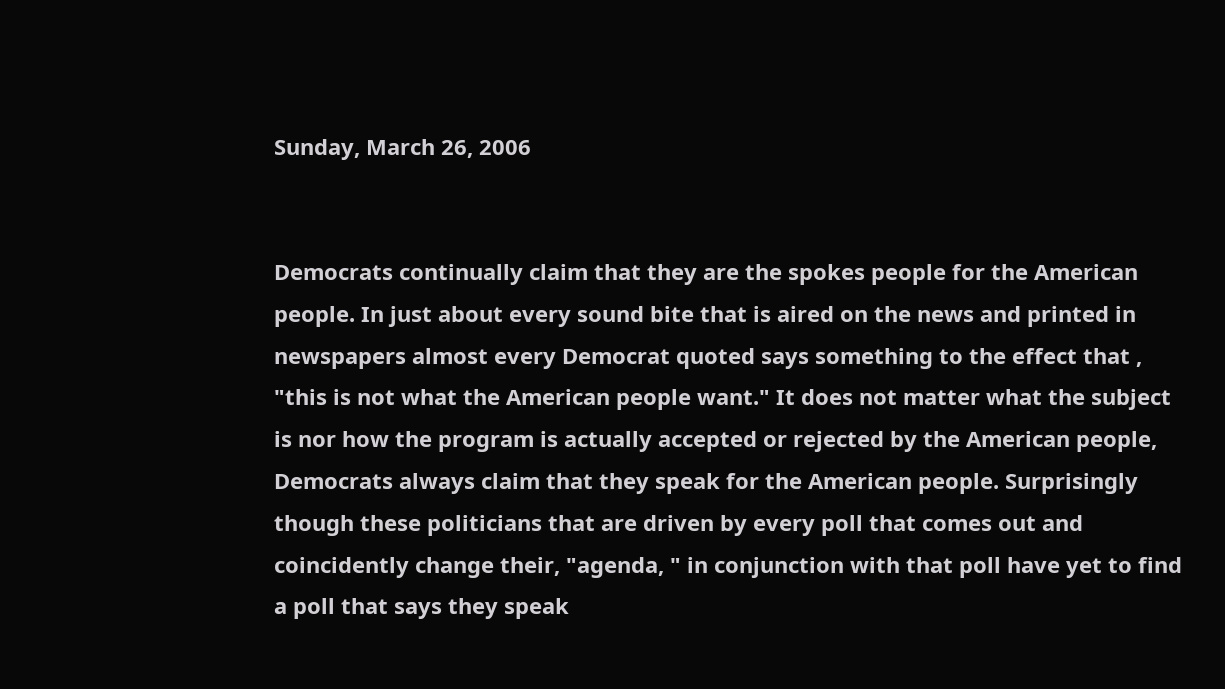Sunday, March 26, 2006


Democrats continually claim that they are the spokes people for the American people. In just about every sound bite that is aired on the news and printed in newspapers almost every Democrat quoted says something to the effect that , "this is not what the American people want." It does not matter what the subject is nor how the program is actually accepted or rejected by the American people, Democrats always claim that they speak for the American people. Surprisingly though these politicians that are driven by every poll that comes out and coincidently change their, "agenda, " in conjunction with that poll have yet to find a poll that says they speak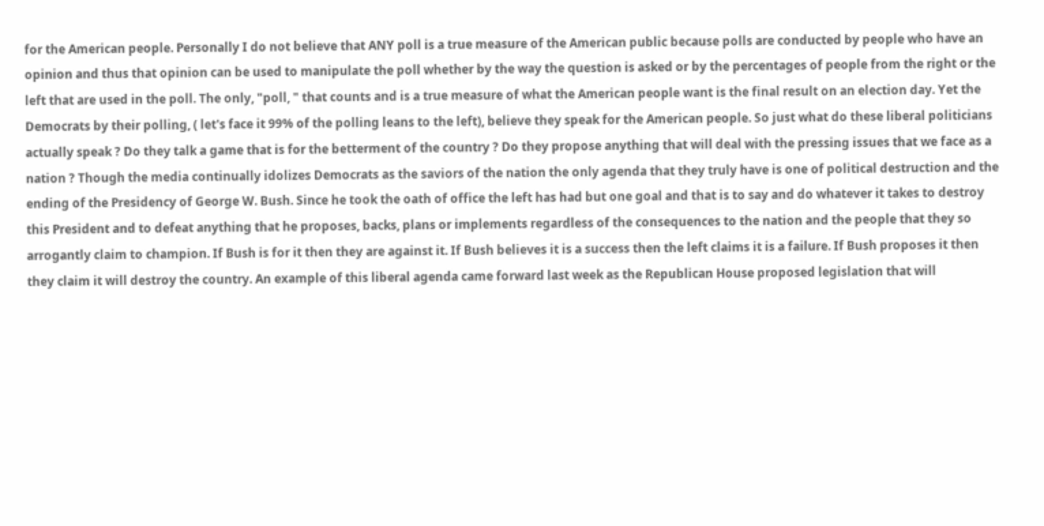for the American people. Personally I do not believe that ANY poll is a true measure of the American public because polls are conducted by people who have an opinion and thus that opinion can be used to manipulate the poll whether by the way the question is asked or by the percentages of people from the right or the left that are used in the poll. The only, "poll, " that counts and is a true measure of what the American people want is the final result on an election day. Yet the Democrats by their polling, ( let's face it 99% of the polling leans to the left), believe they speak for the American people. So just what do these liberal politicians actually speak ? Do they talk a game that is for the betterment of the country ? Do they propose anything that will deal with the pressing issues that we face as a nation ? Though the media continually idolizes Democrats as the saviors of the nation the only agenda that they truly have is one of political destruction and the ending of the Presidency of George W. Bush. Since he took the oath of office the left has had but one goal and that is to say and do whatever it takes to destroy this President and to defeat anything that he proposes, backs, plans or implements regardless of the consequences to the nation and the people that they so arrogantly claim to champion. If Bush is for it then they are against it. If Bush believes it is a success then the left claims it is a failure. If Bush proposes it then they claim it will destroy the country. An example of this liberal agenda came forward last week as the Republican House proposed legislation that will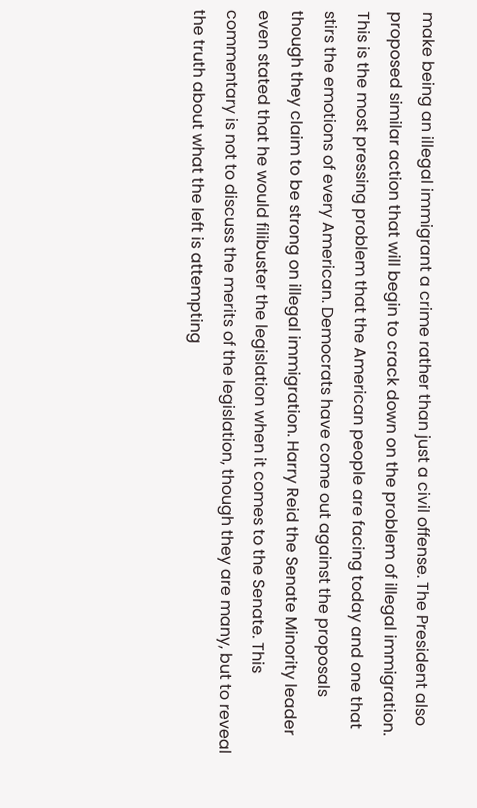make being an illegal immigrant a crime rather than just a civil offense. The President also proposed similar action that will begin to crack down on the problem of illegal immigration. This is the most pressing problem that the American people are facing today and one that stirs the emotions of every American. Democrats have come out against the proposals though they claim to be strong on illegal immigration. Harry Reid the Senate Minority leader even stated that he would filibuster the legislation when it comes to the Senate. This commentary is not to discuss the merits of the legislation, though they are many, but to reveal the truth about what the left is attempting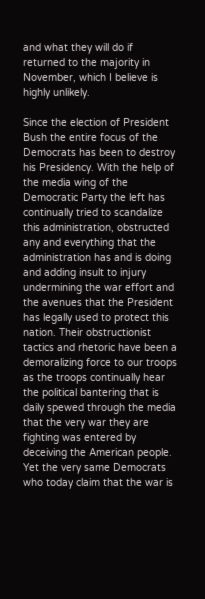and what they will do if returned to the majority in November, which I believe is highly unlikely.

Since the election of President Bush the entire focus of the Democrats has been to destroy his Presidency. With the help of the media wing of the Democratic Party the left has continually tried to scandalize this administration, obstructed any and everything that the administration has and is doing and adding insult to injury undermining the war effort and the avenues that the President has legally used to protect this nation. Their obstructionist tactics and rhetoric have been a demoralizing force to our troops as the troops continually hear the political bantering that is daily spewed through the media that the very war they are fighting was entered by deceiving the American people. Yet the very same Democrats who today claim that the war is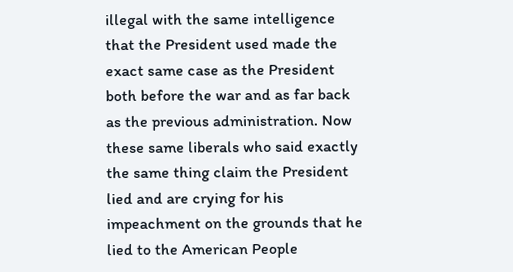illegal with the same intelligence that the President used made the exact same case as the President both before the war and as far back as the previous administration. Now these same liberals who said exactly the same thing claim the President lied and are crying for his impeachment on the grounds that he lied to the American People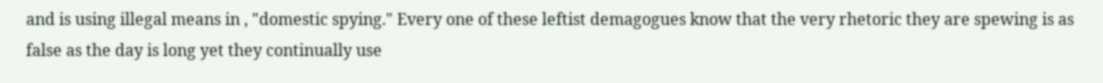and is using illegal means in , "domestic spying." Every one of these leftist demagogues know that the very rhetoric they are spewing is as false as the day is long yet they continually use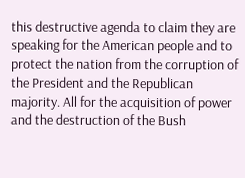this destructive agenda to claim they are speaking for the American people and to protect the nation from the corruption of the President and the Republican majority. All for the acquisition of power and the destruction of the Bush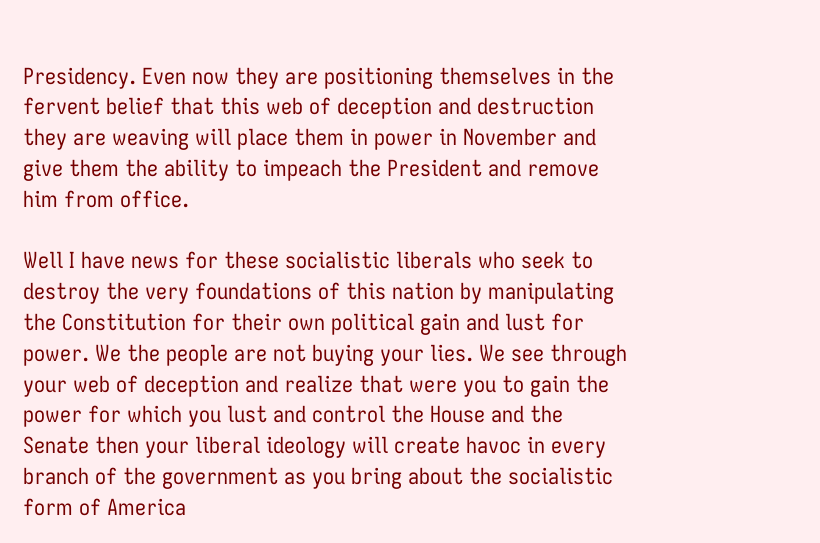Presidency. Even now they are positioning themselves in the fervent belief that this web of deception and destruction they are weaving will place them in power in November and give them the ability to impeach the President and remove him from office.

Well I have news for these socialistic liberals who seek to destroy the very foundations of this nation by manipulating the Constitution for their own political gain and lust for power. We the people are not buying your lies. We see through your web of deception and realize that were you to gain the power for which you lust and control the House and the Senate then your liberal ideology will create havoc in every branch of the government as you bring about the socialistic form of America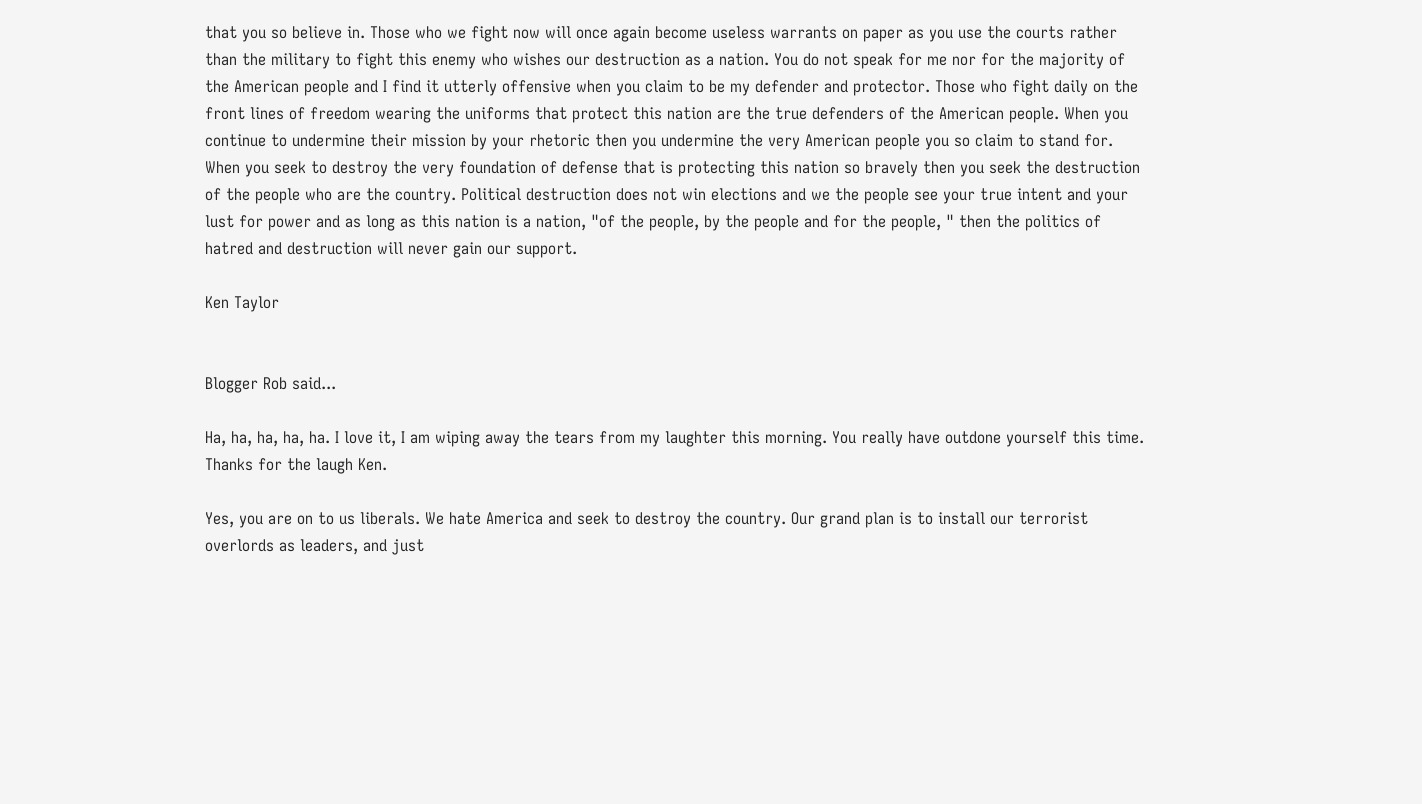that you so believe in. Those who we fight now will once again become useless warrants on paper as you use the courts rather than the military to fight this enemy who wishes our destruction as a nation. You do not speak for me nor for the majority of the American people and I find it utterly offensive when you claim to be my defender and protector. Those who fight daily on the front lines of freedom wearing the uniforms that protect this nation are the true defenders of the American people. When you continue to undermine their mission by your rhetoric then you undermine the very American people you so claim to stand for. When you seek to destroy the very foundation of defense that is protecting this nation so bravely then you seek the destruction of the people who are the country. Political destruction does not win elections and we the people see your true intent and your lust for power and as long as this nation is a nation, "of the people, by the people and for the people, " then the politics of hatred and destruction will never gain our support.

Ken Taylor


Blogger Rob said...

Ha, ha, ha, ha, ha. I love it, I am wiping away the tears from my laughter this morning. You really have outdone yourself this time. Thanks for the laugh Ken.

Yes, you are on to us liberals. We hate America and seek to destroy the country. Our grand plan is to install our terrorist overlords as leaders, and just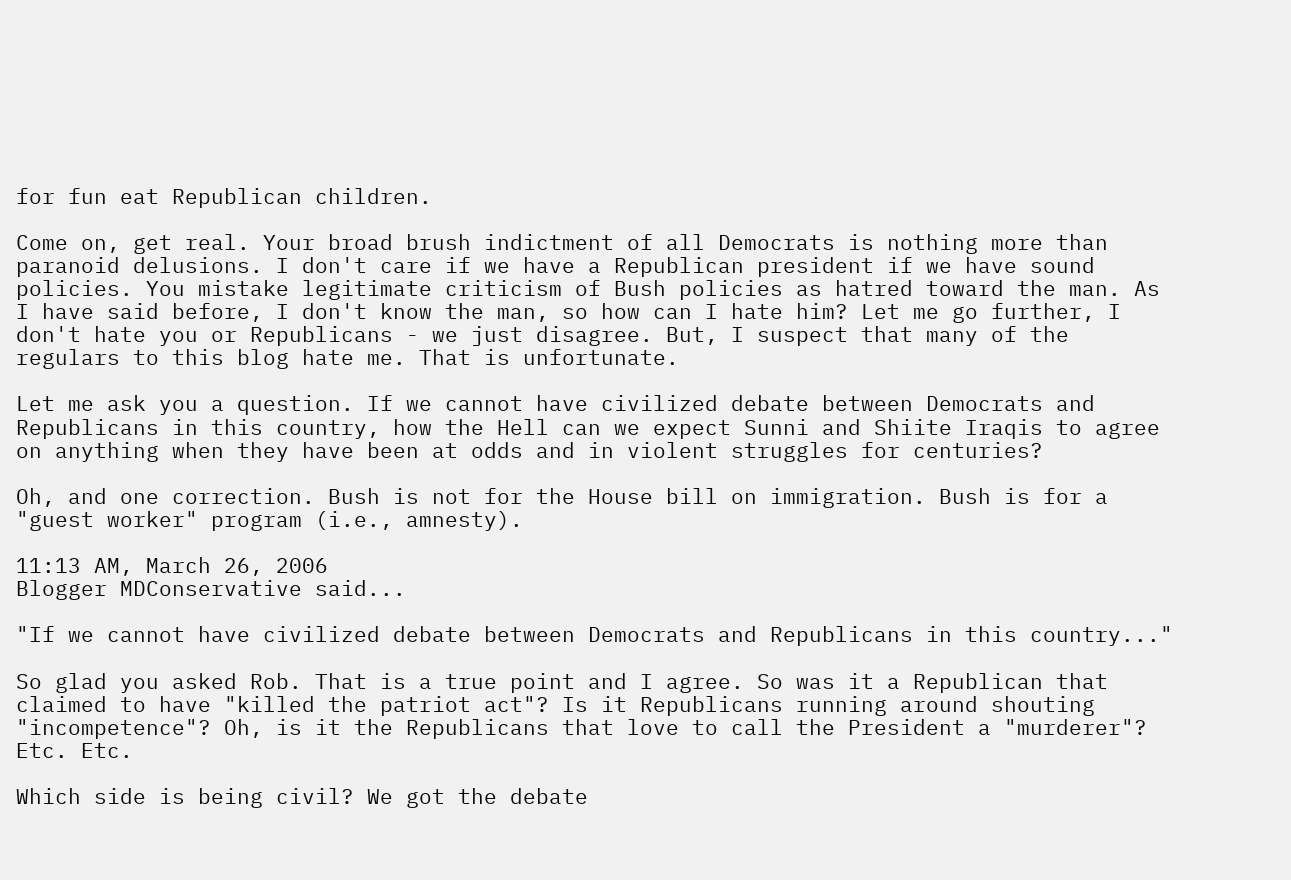for fun eat Republican children.

Come on, get real. Your broad brush indictment of all Democrats is nothing more than paranoid delusions. I don't care if we have a Republican president if we have sound policies. You mistake legitimate criticism of Bush policies as hatred toward the man. As I have said before, I don't know the man, so how can I hate him? Let me go further, I don't hate you or Republicans - we just disagree. But, I suspect that many of the regulars to this blog hate me. That is unfortunate.

Let me ask you a question. If we cannot have civilized debate between Democrats and Republicans in this country, how the Hell can we expect Sunni and Shiite Iraqis to agree on anything when they have been at odds and in violent struggles for centuries?

Oh, and one correction. Bush is not for the House bill on immigration. Bush is for a "guest worker" program (i.e., amnesty).

11:13 AM, March 26, 2006
Blogger MDConservative said...

"If we cannot have civilized debate between Democrats and Republicans in this country..."

So glad you asked Rob. That is a true point and I agree. So was it a Republican that claimed to have "killed the patriot act"? Is it Republicans running around shouting "incompetence"? Oh, is it the Republicans that love to call the President a "murderer"? Etc. Etc.

Which side is being civil? We got the debate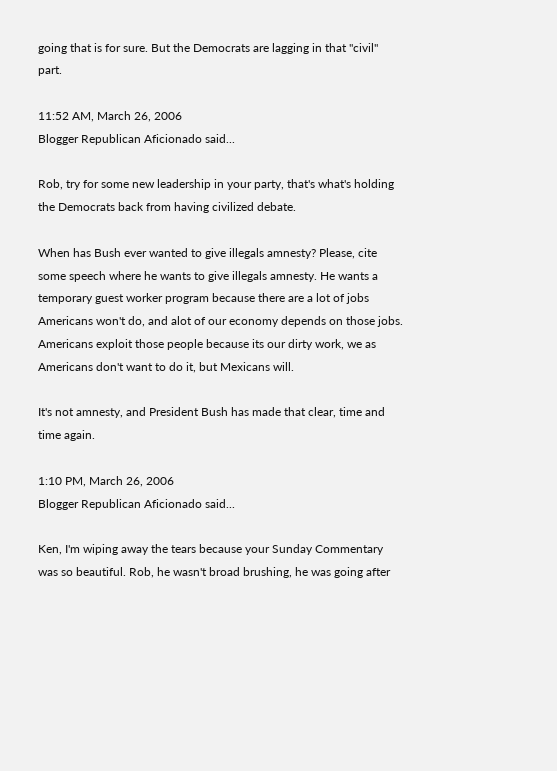going that is for sure. But the Democrats are lagging in that "civil" part.

11:52 AM, March 26, 2006
Blogger Republican Aficionado said...

Rob, try for some new leadership in your party, that's what's holding the Democrats back from having civilized debate.

When has Bush ever wanted to give illegals amnesty? Please, cite some speech where he wants to give illegals amnesty. He wants a temporary guest worker program because there are a lot of jobs Americans won't do, and alot of our economy depends on those jobs. Americans exploit those people because its our dirty work, we as Americans don't want to do it, but Mexicans will.

It's not amnesty, and President Bush has made that clear, time and time again.

1:10 PM, March 26, 2006
Blogger Republican Aficionado said...

Ken, I'm wiping away the tears because your Sunday Commentary was so beautiful. Rob, he wasn't broad brushing, he was going after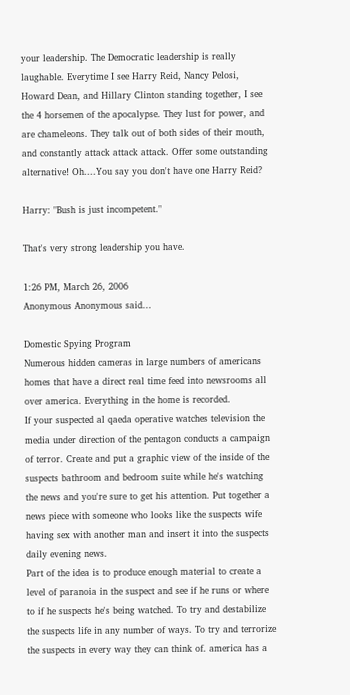your leadership. The Democratic leadership is really laughable. Everytime I see Harry Reid, Nancy Pelosi, Howard Dean, and Hillary Clinton standing together, I see the 4 horsemen of the apocalypse. They lust for power, and are chameleons. They talk out of both sides of their mouth, and constantly attack attack attack. Offer some outstanding alternative! Oh....You say you don't have one Harry Reid?

Harry: "Bush is just incompetent."

That's very strong leadership you have.

1:26 PM, March 26, 2006
Anonymous Anonymous said...

Domestic Spying Program
Numerous hidden cameras in large numbers of americans homes that have a direct real time feed into newsrooms all over america. Everything in the home is recorded.
If your suspected al qaeda operative watches television the media under direction of the pentagon conducts a campaign of terror. Create and put a graphic view of the inside of the suspects bathroom and bedroom suite while he's watching the news and you're sure to get his attention. Put together a news piece with someone who looks like the suspects wife having sex with another man and insert it into the suspects daily evening news.
Part of the idea is to produce enough material to create a level of paranoia in the suspect and see if he runs or where to if he suspects he's being watched. To try and destabilize the suspects life in any number of ways. To try and terrorize the suspects in every way they can think of. america has a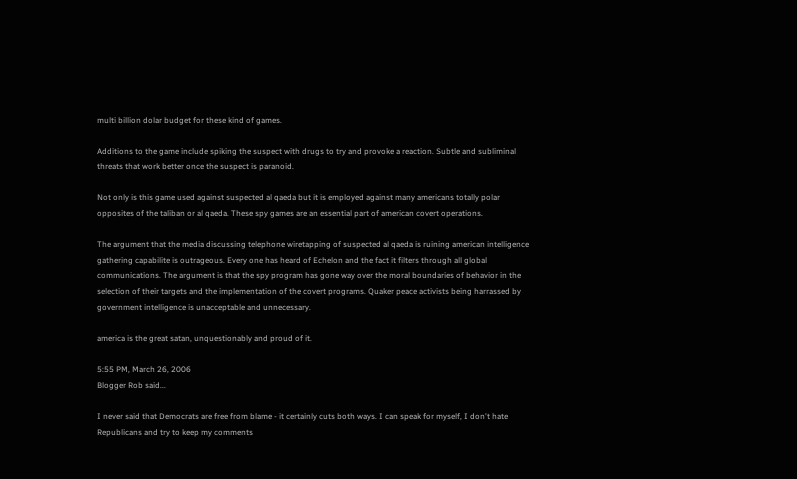multi billion dolar budget for these kind of games.

Additions to the game include spiking the suspect with drugs to try and provoke a reaction. Subtle and subliminal threats that work better once the suspect is paranoid.

Not only is this game used against suspected al qaeda but it is employed against many americans totally polar opposites of the taliban or al qaeda. These spy games are an essential part of american covert operations.

The argument that the media discussing telephone wiretapping of suspected al qaeda is ruining american intelligence gathering capabilite is outrageous. Every one has heard of Echelon and the fact it filters through all global communications. The argument is that the spy program has gone way over the moral boundaries of behavior in the selection of their targets and the implementation of the covert programs. Quaker peace activists being harrassed by government intelligence is unacceptable and unnecessary.

america is the great satan, unquestionably and proud of it.

5:55 PM, March 26, 2006
Blogger Rob said...

I never said that Democrats are free from blame - it certainly cuts both ways. I can speak for myself, I don't hate Republicans and try to keep my comments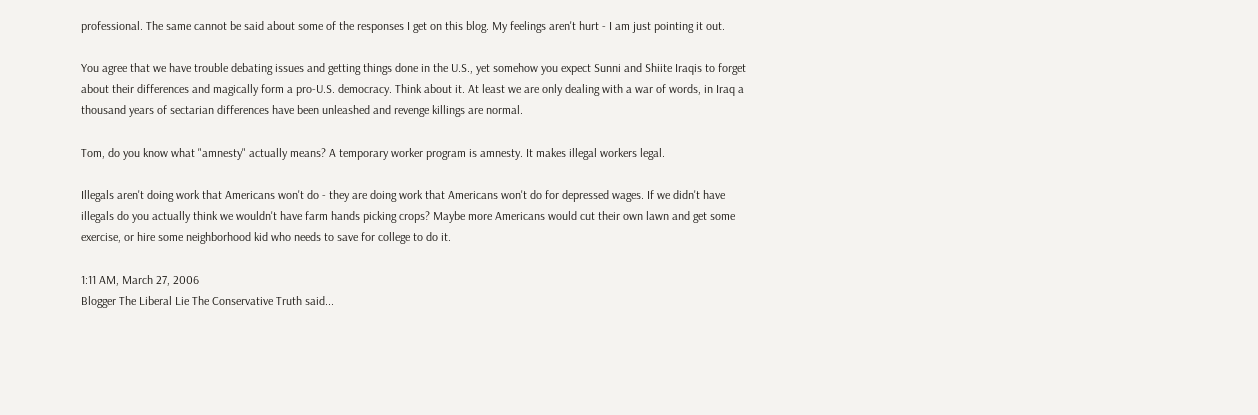professional. The same cannot be said about some of the responses I get on this blog. My feelings aren't hurt - I am just pointing it out.

You agree that we have trouble debating issues and getting things done in the U.S., yet somehow you expect Sunni and Shiite Iraqis to forget about their differences and magically form a pro-U.S. democracy. Think about it. At least we are only dealing with a war of words, in Iraq a thousand years of sectarian differences have been unleashed and revenge killings are normal.

Tom, do you know what "amnesty" actually means? A temporary worker program is amnesty. It makes illegal workers legal.

Illegals aren't doing work that Americans won't do - they are doing work that Americans won't do for depressed wages. If we didn't have illegals do you actually think we wouldn't have farm hands picking crops? Maybe more Americans would cut their own lawn and get some exercise, or hire some neighborhood kid who needs to save for college to do it.

1:11 AM, March 27, 2006
Blogger The Liberal Lie The Conservative Truth said...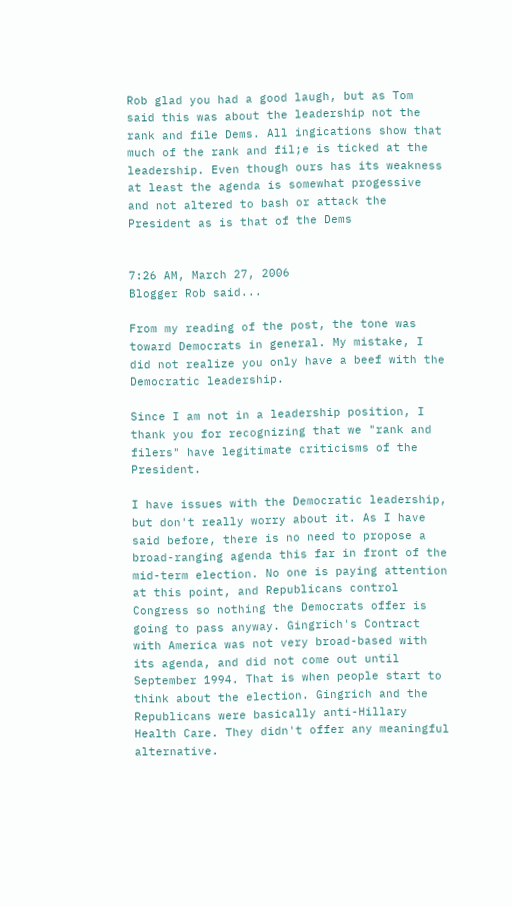Rob glad you had a good laugh, but as Tom said this was about the leadership not the rank and file Dems. All ingications show that much of the rank and fil;e is ticked at the leadership. Even though ours has its weakness at least the agenda is somewhat progessive and not altered to bash or attack the President as is that of the Dems


7:26 AM, March 27, 2006
Blogger Rob said...

From my reading of the post, the tone was toward Democrats in general. My mistake, I did not realize you only have a beef with the Democratic leadership.

Since I am not in a leadership position, I thank you for recognizing that we "rank and filers" have legitimate criticisms of the President.

I have issues with the Democratic leadership, but don't really worry about it. As I have said before, there is no need to propose a broad-ranging agenda this far in front of the mid-term election. No one is paying attention at this point, and Republicans control Congress so nothing the Democrats offer is going to pass anyway. Gingrich's Contract with America was not very broad-based with its agenda, and did not come out until September 1994. That is when people start to think about the election. Gingrich and the Republicans were basically anti-Hillary Health Care. They didn't offer any meaningful alternative.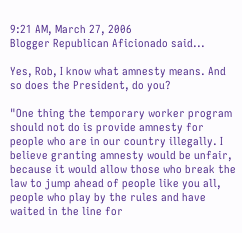9:21 AM, March 27, 2006
Blogger Republican Aficionado said...

Yes, Rob, I know what amnesty means. And so does the President, do you?

"One thing the temporary worker program should not do is provide amnesty for people who are in our country illegally. I believe granting amnesty would be unfair, because it would allow those who break the law to jump ahead of people like you all, people who play by the rules and have waited in the line for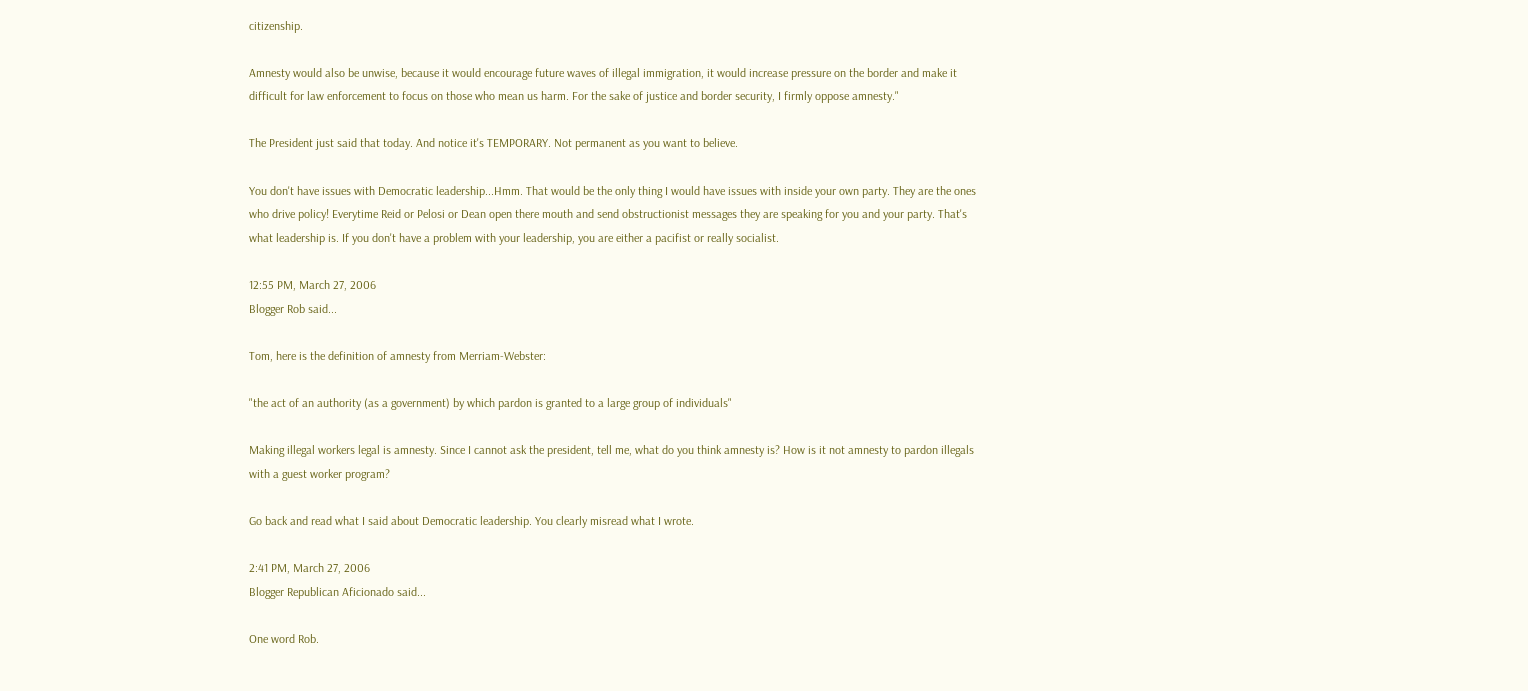citizenship.

Amnesty would also be unwise, because it would encourage future waves of illegal immigration, it would increase pressure on the border and make it difficult for law enforcement to focus on those who mean us harm. For the sake of justice and border security, I firmly oppose amnesty."

The President just said that today. And notice it's TEMPORARY. Not permanent as you want to believe.

You don't have issues with Democratic leadership...Hmm. That would be the only thing I would have issues with inside your own party. They are the ones who drive policy! Everytime Reid or Pelosi or Dean open there mouth and send obstructionist messages they are speaking for you and your party. That's what leadership is. If you don't have a problem with your leadership, you are either a pacifist or really socialist.

12:55 PM, March 27, 2006
Blogger Rob said...

Tom, here is the definition of amnesty from Merriam-Webster:

"the act of an authority (as a government) by which pardon is granted to a large group of individuals"

Making illegal workers legal is amnesty. Since I cannot ask the president, tell me, what do you think amnesty is? How is it not amnesty to pardon illegals with a guest worker program?

Go back and read what I said about Democratic leadership. You clearly misread what I wrote.

2:41 PM, March 27, 2006
Blogger Republican Aficionado said...

One word Rob.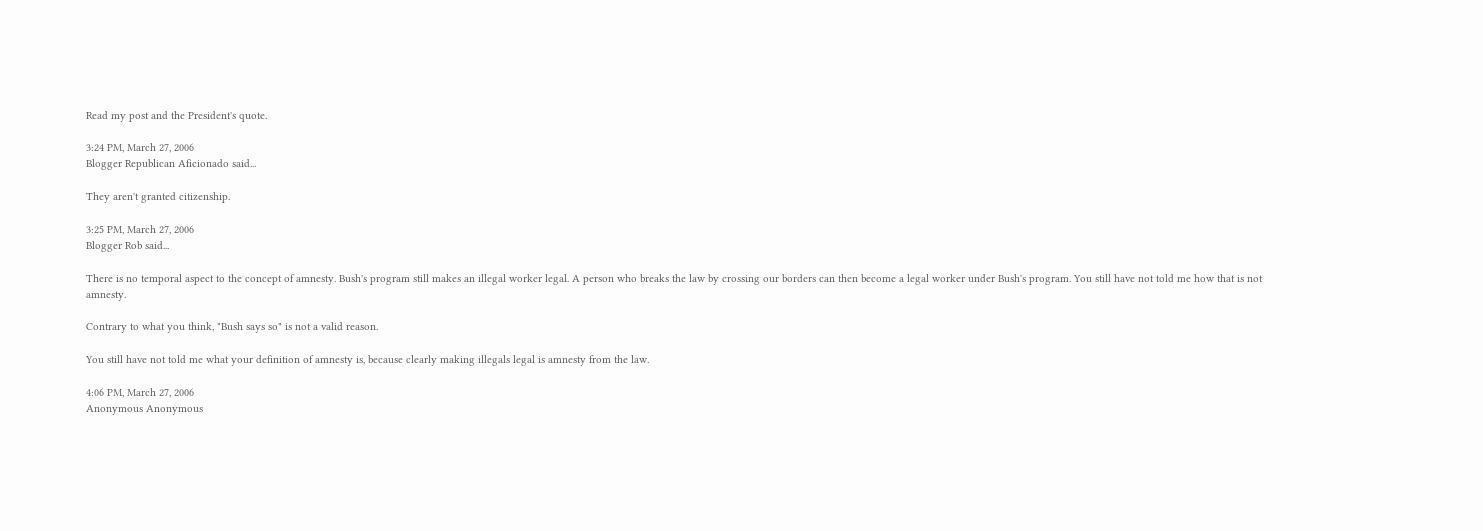Read my post and the President's quote.

3:24 PM, March 27, 2006
Blogger Republican Aficionado said...

They aren't granted citizenship.

3:25 PM, March 27, 2006
Blogger Rob said...

There is no temporal aspect to the concept of amnesty. Bush's program still makes an illegal worker legal. A person who breaks the law by crossing our borders can then become a legal worker under Bush's program. You still have not told me how that is not amnesty.

Contrary to what you think, "Bush says so" is not a valid reason.

You still have not told me what your definition of amnesty is, because clearly making illegals legal is amnesty from the law.

4:06 PM, March 27, 2006
Anonymous Anonymous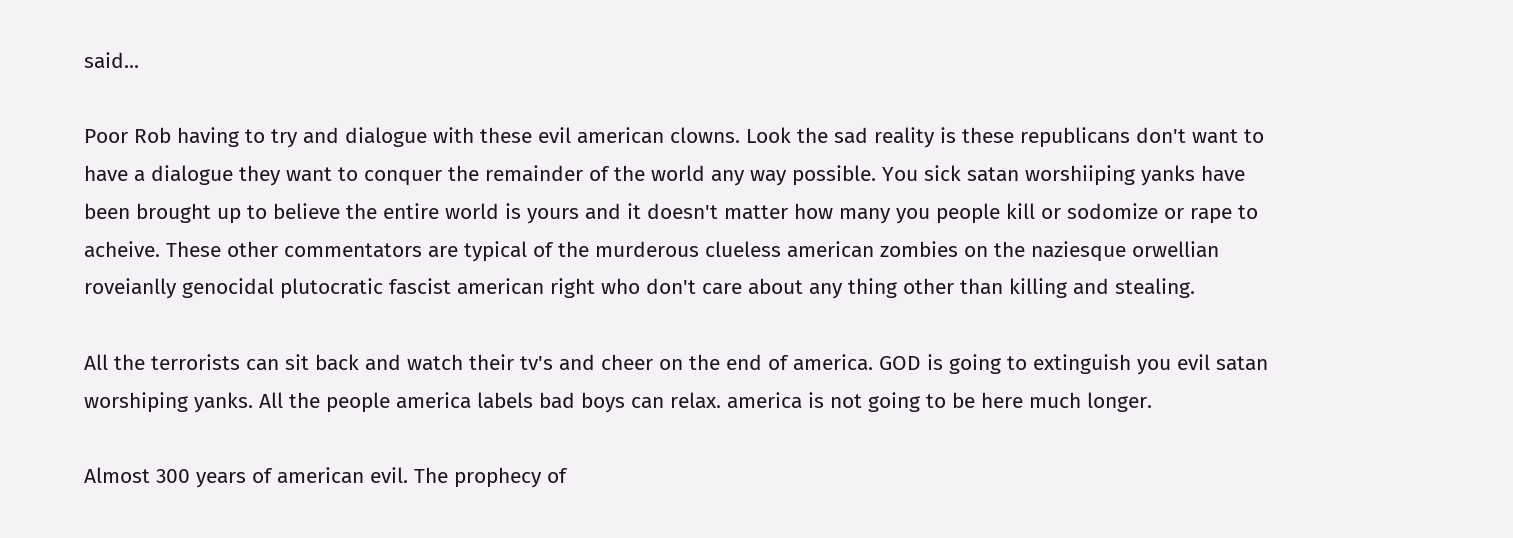said...

Poor Rob having to try and dialogue with these evil american clowns. Look the sad reality is these republicans don't want to have a dialogue they want to conquer the remainder of the world any way possible. You sick satan worshiiping yanks have been brought up to believe the entire world is yours and it doesn't matter how many you people kill or sodomize or rape to acheive. These other commentators are typical of the murderous clueless american zombies on the naziesque orwellian roveianlly genocidal plutocratic fascist american right who don't care about any thing other than killing and stealing.

All the terrorists can sit back and watch their tv's and cheer on the end of america. GOD is going to extinguish you evil satan worshiping yanks. All the people america labels bad boys can relax. america is not going to be here much longer.

Almost 300 years of american evil. The prophecy of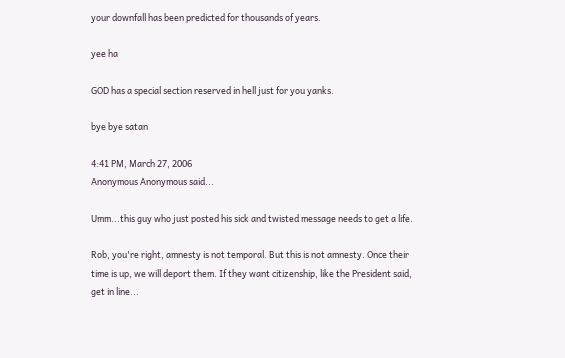your downfall has been predicted for thousands of years.

yee ha

GOD has a special section reserved in hell just for you yanks.

bye bye satan

4:41 PM, March 27, 2006
Anonymous Anonymous said...

Umm...this guy who just posted his sick and twisted message needs to get a life.

Rob, you're right, amnesty is not temporal. But this is not amnesty. Once their time is up, we will deport them. If they want citizenship, like the President said, get in line...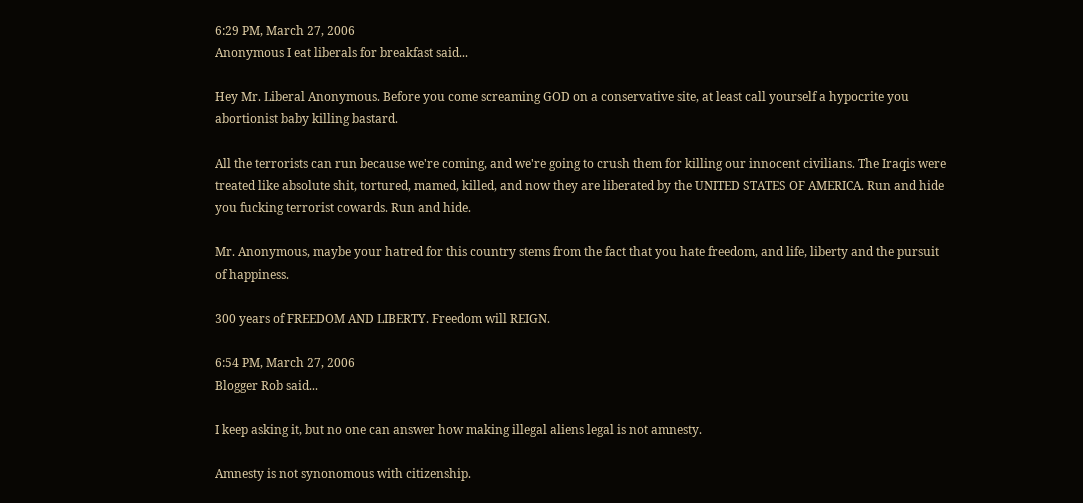6:29 PM, March 27, 2006
Anonymous I eat liberals for breakfast said...

Hey Mr. Liberal Anonymous. Before you come screaming GOD on a conservative site, at least call yourself a hypocrite you abortionist baby killing bastard.

All the terrorists can run because we're coming, and we're going to crush them for killing our innocent civilians. The Iraqis were treated like absolute shit, tortured, mamed, killed, and now they are liberated by the UNITED STATES OF AMERICA. Run and hide you fucking terrorist cowards. Run and hide.

Mr. Anonymous, maybe your hatred for this country stems from the fact that you hate freedom, and life, liberty and the pursuit of happiness.

300 years of FREEDOM AND LIBERTY. Freedom will REIGN.

6:54 PM, March 27, 2006
Blogger Rob said...

I keep asking it, but no one can answer how making illegal aliens legal is not amnesty.

Amnesty is not synonomous with citizenship.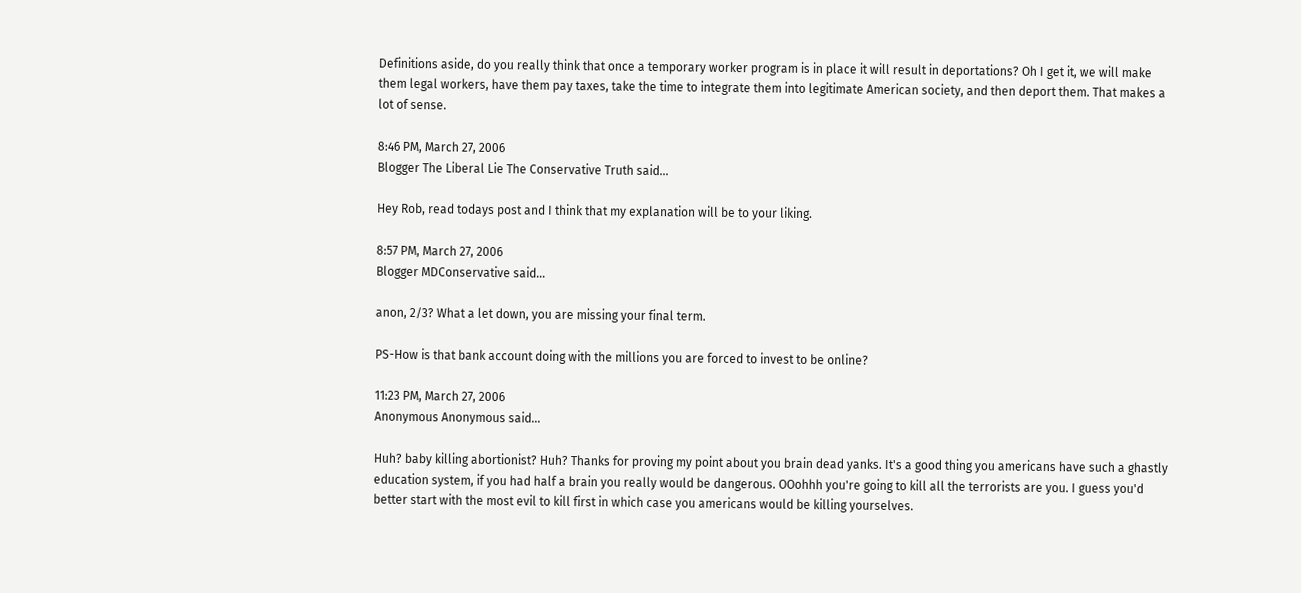Definitions aside, do you really think that once a temporary worker program is in place it will result in deportations? Oh I get it, we will make them legal workers, have them pay taxes, take the time to integrate them into legitimate American society, and then deport them. That makes a lot of sense.

8:46 PM, March 27, 2006
Blogger The Liberal Lie The Conservative Truth said...

Hey Rob, read todays post and I think that my explanation will be to your liking.

8:57 PM, March 27, 2006
Blogger MDConservative said...

anon, 2/3? What a let down, you are missing your final term.

PS-How is that bank account doing with the millions you are forced to invest to be online?

11:23 PM, March 27, 2006
Anonymous Anonymous said...

Huh? baby killing abortionist? Huh? Thanks for proving my point about you brain dead yanks. It's a good thing you americans have such a ghastly education system, if you had half a brain you really would be dangerous. OOohhh you're going to kill all the terrorists are you. I guess you'd better start with the most evil to kill first in which case you americans would be killing yourselves.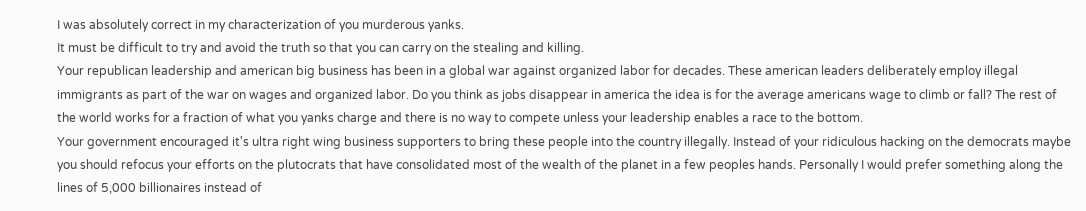I was absolutely correct in my characterization of you murderous yanks.
It must be difficult to try and avoid the truth so that you can carry on the stealing and killing.
Your republican leadership and american big business has been in a global war against organized labor for decades. These american leaders deliberately employ illegal immigrants as part of the war on wages and organized labor. Do you think as jobs disappear in america the idea is for the average americans wage to climb or fall? The rest of the world works for a fraction of what you yanks charge and there is no way to compete unless your leadership enables a race to the bottom.
Your government encouraged it's ultra right wing business supporters to bring these people into the country illegally. Instead of your ridiculous hacking on the democrats maybe you should refocus your efforts on the plutocrats that have consolidated most of the wealth of the planet in a few peoples hands. Personally I would prefer something along the lines of 5,000 billionaires instead of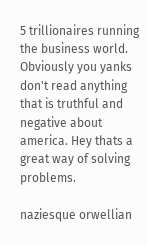5 trillionaires running the business world.
Obviously you yanks don't read anything that is truthful and negative about america. Hey thats a great way of solving problems.

naziesque orwellian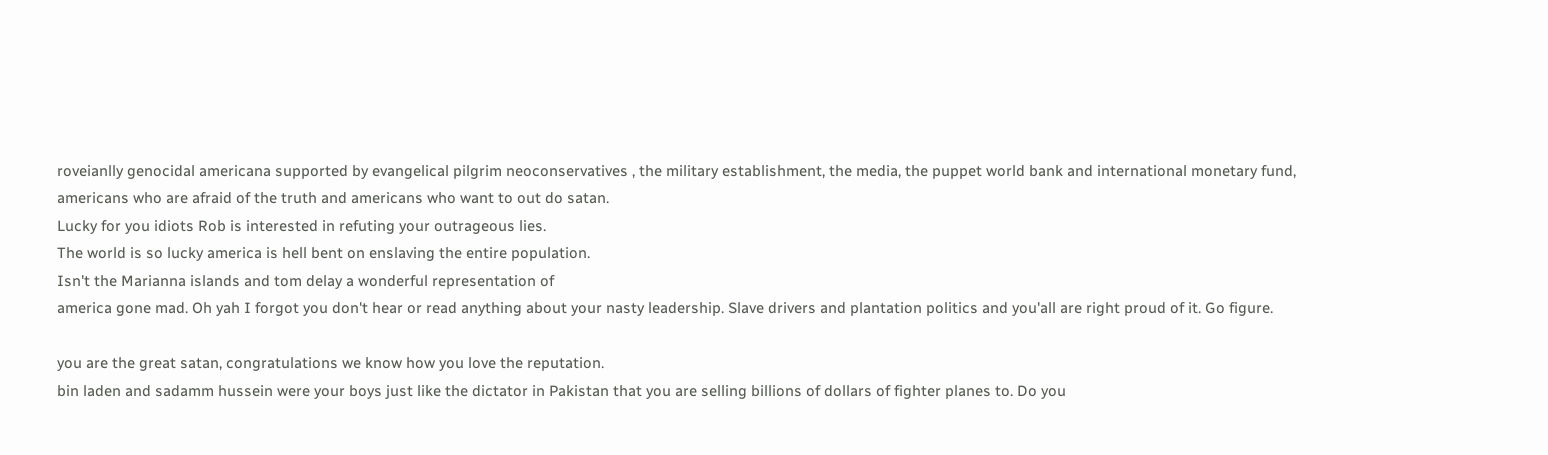roveianlly genocidal americana supported by evangelical pilgrim neoconservatives , the military establishment, the media, the puppet world bank and international monetary fund, americans who are afraid of the truth and americans who want to out do satan.
Lucky for you idiots Rob is interested in refuting your outrageous lies.
The world is so lucky america is hell bent on enslaving the entire population.
Isn't the Marianna islands and tom delay a wonderful representation of
america gone mad. Oh yah I forgot you don't hear or read anything about your nasty leadership. Slave drivers and plantation politics and you'all are right proud of it. Go figure.

you are the great satan, congratulations we know how you love the reputation.
bin laden and sadamm hussein were your boys just like the dictator in Pakistan that you are selling billions of dollars of fighter planes to. Do you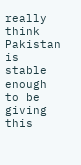really think
Pakistan is stable enough to be giving this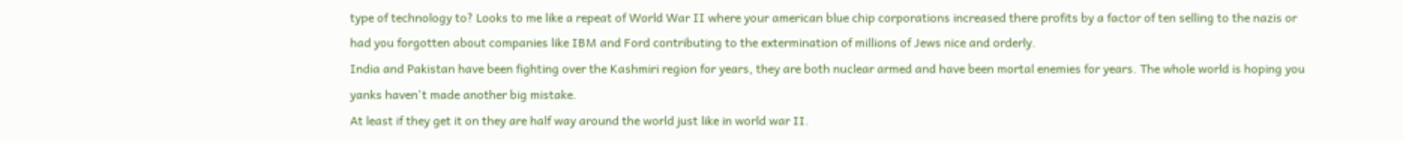type of technology to? Looks to me like a repeat of World War II where your american blue chip corporations increased there profits by a factor of ten selling to the nazis or had you forgotten about companies like IBM and Ford contributing to the extermination of millions of Jews nice and orderly.
India and Pakistan have been fighting over the Kashmiri region for years, they are both nuclear armed and have been mortal enemies for years. The whole world is hoping you yanks haven't made another big mistake.
At least if they get it on they are half way around the world just like in world war II.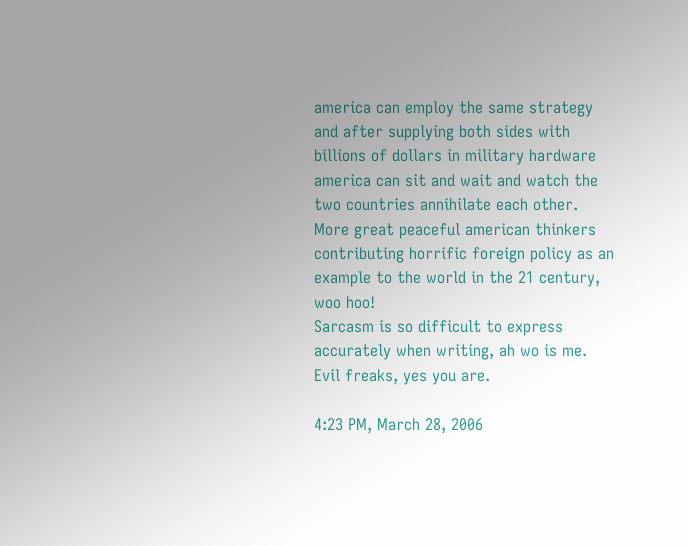america can employ the same strategy and after supplying both sides with billions of dollars in military hardware america can sit and wait and watch the two countries annihilate each other.
More great peaceful american thinkers contributing horrific foreign policy as an example to the world in the 21 century, woo hoo!
Sarcasm is so difficult to express accurately when writing, ah wo is me.
Evil freaks, yes you are.

4:23 PM, March 28, 2006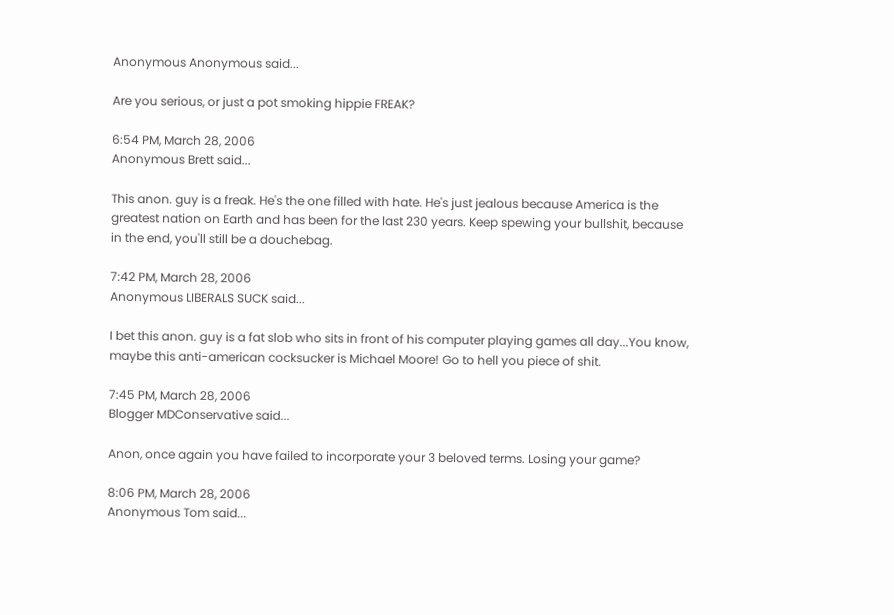Anonymous Anonymous said...

Are you serious, or just a pot smoking hippie FREAK?

6:54 PM, March 28, 2006
Anonymous Brett said...

This anon. guy is a freak. He's the one filled with hate. He's just jealous because America is the greatest nation on Earth and has been for the last 230 years. Keep spewing your bullshit, because in the end, you'll still be a douchebag.

7:42 PM, March 28, 2006
Anonymous LIBERALS SUCK said...

I bet this anon. guy is a fat slob who sits in front of his computer playing games all day...You know, maybe this anti-american cocksucker is Michael Moore! Go to hell you piece of shit.

7:45 PM, March 28, 2006
Blogger MDConservative said...

Anon, once again you have failed to incorporate your 3 beloved terms. Losing your game?

8:06 PM, March 28, 2006
Anonymous Tom said...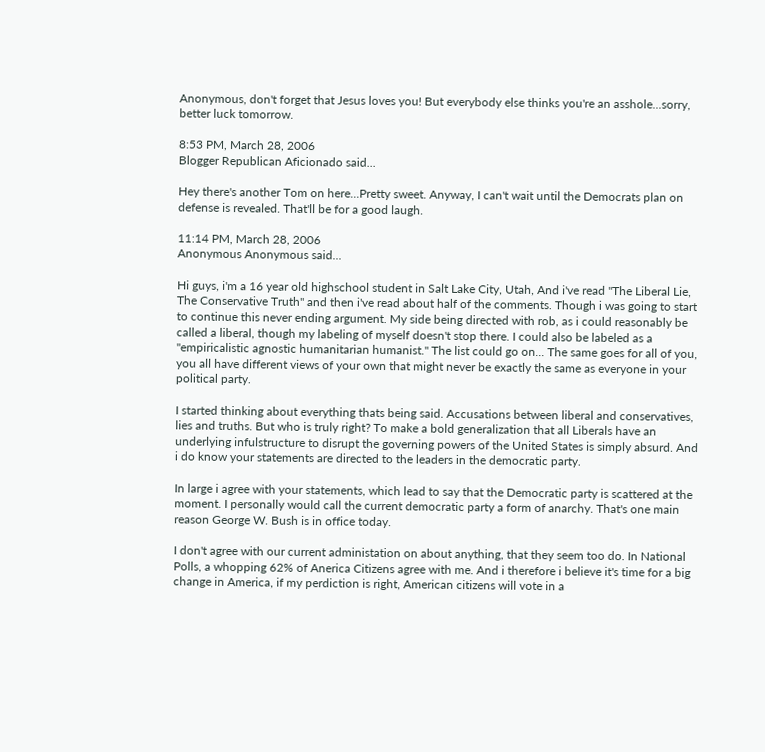Anonymous, don't forget that Jesus loves you! But everybody else thinks you're an asshole...sorry, better luck tomorrow.

8:53 PM, March 28, 2006
Blogger Republican Aficionado said...

Hey there's another Tom on here...Pretty sweet. Anyway, I can't wait until the Democrats plan on defense is revealed. That'll be for a good laugh.

11:14 PM, March 28, 2006
Anonymous Anonymous said...

Hi guys, i'm a 16 year old highschool student in Salt Lake City, Utah, And i've read "The Liberal Lie, The Conservative Truth" and then i've read about half of the comments. Though i was going to start to continue this never ending argument. My side being directed with rob, as i could reasonably be called a liberal, though my labeling of myself doesn't stop there. I could also be labeled as a "empiricalistic agnostic humanitarian humanist." The list could go on... The same goes for all of you, you all have different views of your own that might never be exactly the same as everyone in your political party.

I started thinking about everything thats being said. Accusations between liberal and conservatives, lies and truths. But who is truly right? To make a bold generalization that all Liberals have an underlying infulstructure to disrupt the governing powers of the United States is simply absurd. And i do know your statements are directed to the leaders in the democratic party.

In large i agree with your statements, which lead to say that the Democratic party is scattered at the moment. I personally would call the current democratic party a form of anarchy. That's one main reason George W. Bush is in office today.

I don't agree with our current administation on about anything, that they seem too do. In National Polls, a whopping 62% of Anerica Citizens agree with me. And i therefore i believe it's time for a big change in America, if my perdiction is right, American citizens will vote in a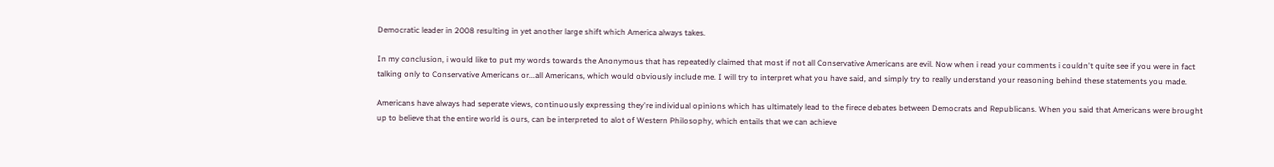Democratic leader in 2008 resulting in yet another large shift which America always takes.

In my conclusion, i would like to put my words towards the Anonymous that has repeatedly claimed that most if not all Conservative Americans are evil. Now when i read your comments i couldn't quite see if you were in fact talking only to Conservative Americans or...all Americans, which would obviously include me. I will try to interpret what you have said, and simply try to really understand your reasoning behind these statements you made.

Americans have always had seperate views, continuously expressing they're individual opinions which has ultimately lead to the firece debates between Democrats and Republicans. When you said that Americans were brought up to believe that the entire world is ours, can be interpreted to alot of Western Philosophy, which entails that we can achieve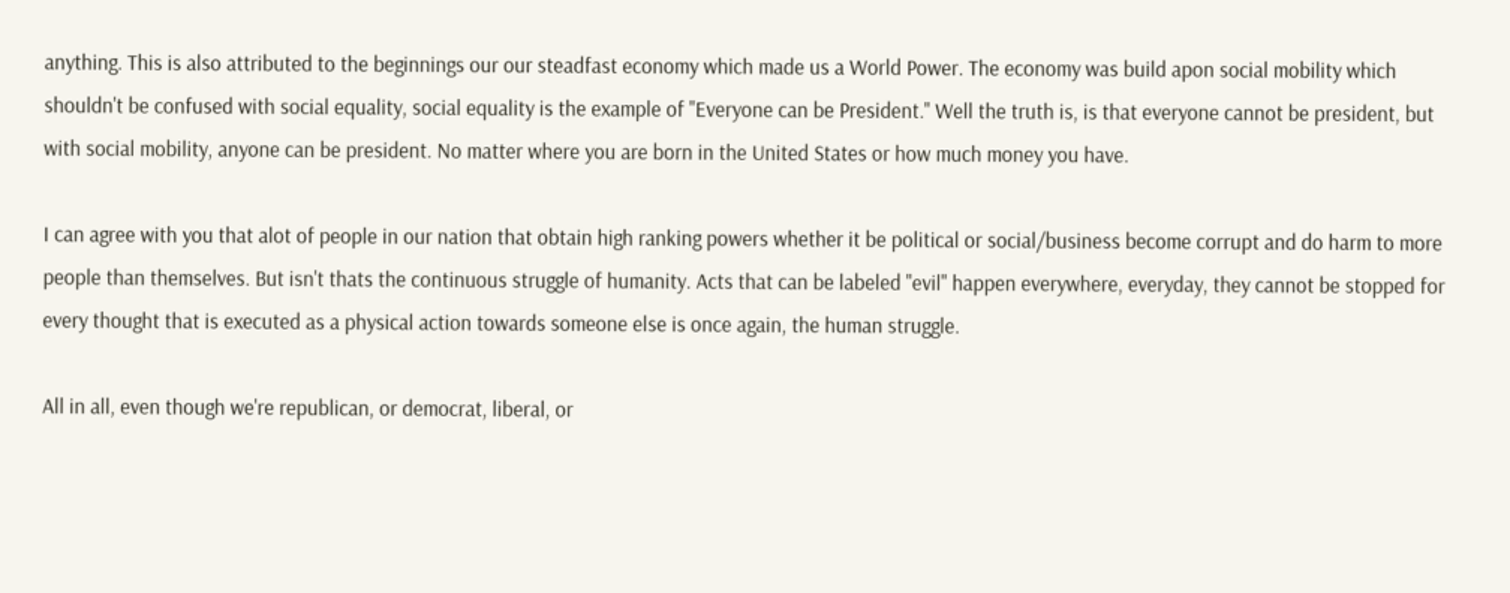anything. This is also attributed to the beginnings our our steadfast economy which made us a World Power. The economy was build apon social mobility which shouldn't be confused with social equality, social equality is the example of "Everyone can be President." Well the truth is, is that everyone cannot be president, but with social mobility, anyone can be president. No matter where you are born in the United States or how much money you have.

I can agree with you that alot of people in our nation that obtain high ranking powers whether it be political or social/business become corrupt and do harm to more people than themselves. But isn't thats the continuous struggle of humanity. Acts that can be labeled "evil" happen everywhere, everyday, they cannot be stopped for every thought that is executed as a physical action towards someone else is once again, the human struggle.

All in all, even though we're republican, or democrat, liberal, or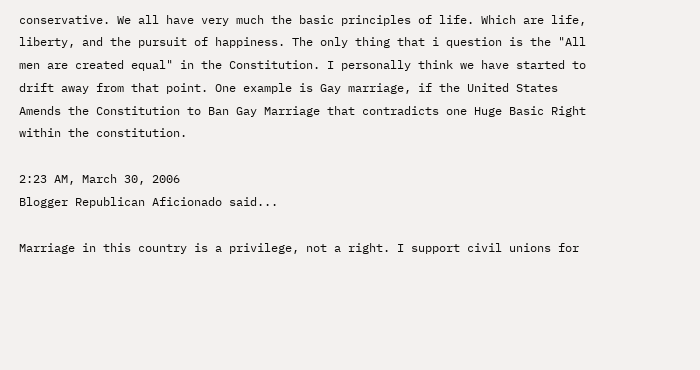conservative. We all have very much the basic principles of life. Which are life, liberty, and the pursuit of happiness. The only thing that i question is the "All men are created equal" in the Constitution. I personally think we have started to drift away from that point. One example is Gay marriage, if the United States Amends the Constitution to Ban Gay Marriage that contradicts one Huge Basic Right within the constitution.

2:23 AM, March 30, 2006
Blogger Republican Aficionado said...

Marriage in this country is a privilege, not a right. I support civil unions for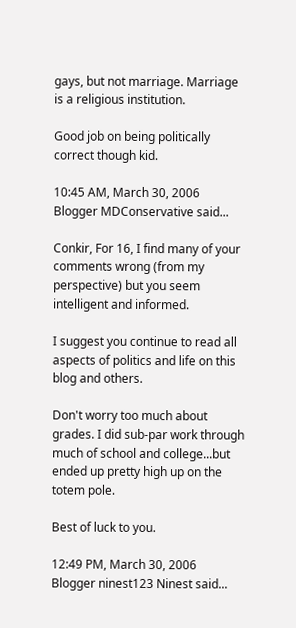gays, but not marriage. Marriage is a religious institution.

Good job on being politically correct though kid.

10:45 AM, March 30, 2006
Blogger MDConservative said...

Conkir, For 16, I find many of your comments wrong (from my perspective) but you seem intelligent and informed.

I suggest you continue to read all aspects of politics and life on this blog and others.

Don't worry too much about grades. I did sub-par work through much of school and college...but ended up pretty high up on the totem pole.

Best of luck to you.

12:49 PM, March 30, 2006
Blogger ninest123 Ninest said...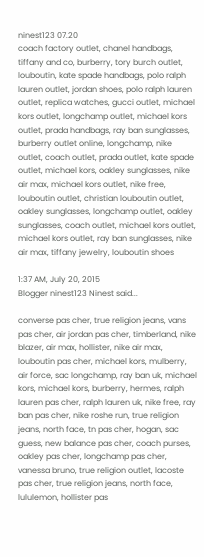ninest123 07.20
coach factory outlet, chanel handbags, tiffany and co, burberry, tory burch outlet, louboutin, kate spade handbags, polo ralph lauren outlet, jordan shoes, polo ralph lauren outlet, replica watches, gucci outlet, michael kors outlet, longchamp outlet, michael kors outlet, prada handbags, ray ban sunglasses, burberry outlet online, longchamp, nike outlet, coach outlet, prada outlet, kate spade outlet, michael kors, oakley sunglasses, nike air max, michael kors outlet, nike free, louboutin outlet, christian louboutin outlet, oakley sunglasses, longchamp outlet, oakley sunglasses, coach outlet, michael kors outlet, michael kors outlet, ray ban sunglasses, nike air max, tiffany jewelry, louboutin shoes

1:37 AM, July 20, 2015
Blogger ninest123 Ninest said...

converse pas cher, true religion jeans, vans pas cher, air jordan pas cher, timberland, nike blazer, air max, hollister, nike air max, louboutin pas cher, michael kors, mulberry, air force, sac longchamp, ray ban uk, michael kors, michael kors, burberry, hermes, ralph lauren pas cher, ralph lauren uk, nike free, ray ban pas cher, nike roshe run, true religion jeans, north face, tn pas cher, hogan, sac guess, new balance pas cher, coach purses, oakley pas cher, longchamp pas cher, vanessa bruno, true religion outlet, lacoste pas cher, true religion jeans, north face, lululemon, hollister pas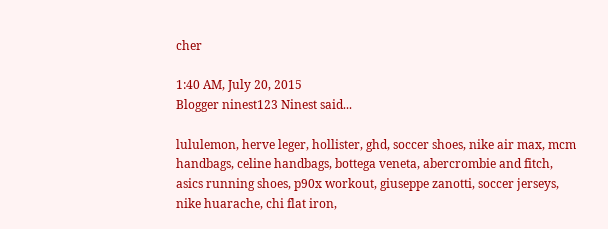cher

1:40 AM, July 20, 2015
Blogger ninest123 Ninest said...

lululemon, herve leger, hollister, ghd, soccer shoes, nike air max, mcm handbags, celine handbags, bottega veneta, abercrombie and fitch, asics running shoes, p90x workout, giuseppe zanotti, soccer jerseys, nike huarache, chi flat iron,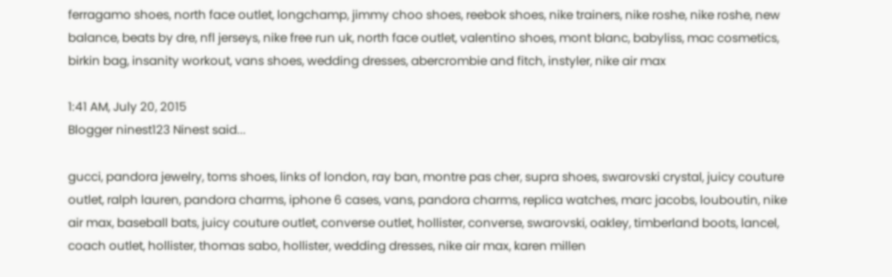ferragamo shoes, north face outlet, longchamp, jimmy choo shoes, reebok shoes, nike trainers, nike roshe, nike roshe, new balance, beats by dre, nfl jerseys, nike free run uk, north face outlet, valentino shoes, mont blanc, babyliss, mac cosmetics, birkin bag, insanity workout, vans shoes, wedding dresses, abercrombie and fitch, instyler, nike air max

1:41 AM, July 20, 2015
Blogger ninest123 Ninest said...

gucci, pandora jewelry, toms shoes, links of london, ray ban, montre pas cher, supra shoes, swarovski crystal, juicy couture outlet, ralph lauren, pandora charms, iphone 6 cases, vans, pandora charms, replica watches, marc jacobs, louboutin, nike air max, baseball bats, juicy couture outlet, converse outlet, hollister, converse, swarovski, oakley, timberland boots, lancel, coach outlet, hollister, thomas sabo, hollister, wedding dresses, nike air max, karen millen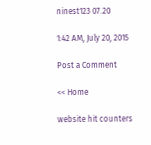ninest123 07.20

1:42 AM, July 20, 2015

Post a Comment

<< Home

website hit counters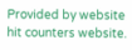Provided by website hit counters website.